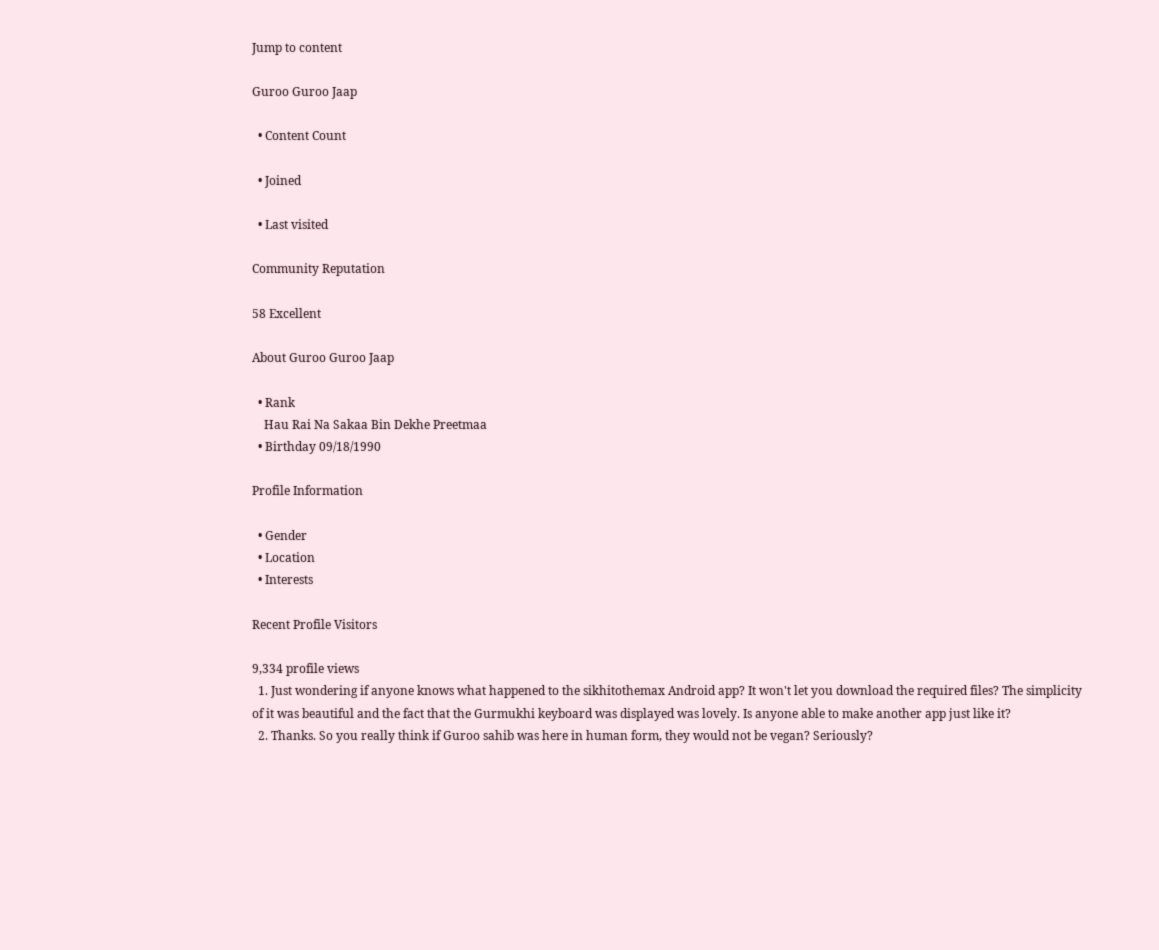Jump to content

Guroo Guroo Jaap

  • Content Count

  • Joined

  • Last visited

Community Reputation

58 Excellent

About Guroo Guroo Jaap

  • Rank
    Hau Rai Na Sakaa Bin Dekhe Preetmaa
  • Birthday 09/18/1990

Profile Information

  • Gender
  • Location
  • Interests

Recent Profile Visitors

9,334 profile views
  1. Just wondering if anyone knows what happened to the sikhitothemax Android app? It won't let you download the required files? The simplicity of it was beautiful and the fact that the Gurmukhi keyboard was displayed was lovely. Is anyone able to make another app just like it?
  2. Thanks. So you really think if Guroo sahib was here in human form, they would not be vegan? Seriously?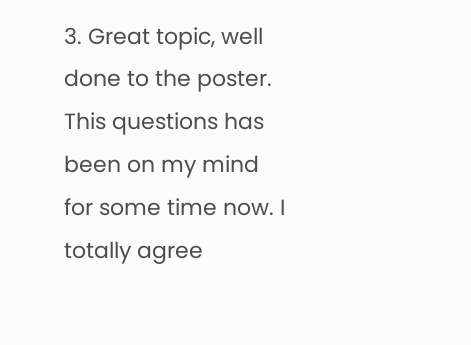3. Great topic, well done to the poster. This questions has been on my mind for some time now. I totally agree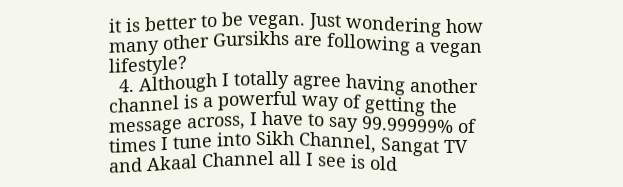it is better to be vegan. Just wondering how many other Gursikhs are following a vegan lifestyle?
  4. Although I totally agree having another channel is a powerful way of getting the message across, I have to say 99.99999% of times I tune into Sikh Channel, Sangat TV and Akaal Channel all I see is old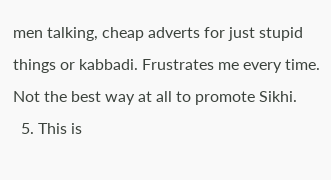men talking, cheap adverts for just stupid things or kabbadi. Frustrates me every time. Not the best way at all to promote Sikhi.
  5. This is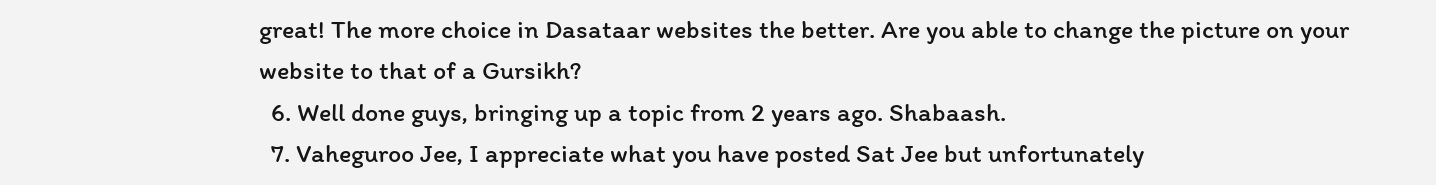great! The more choice in Dasataar websites the better. Are you able to change the picture on your website to that of a Gursikh?
  6. Well done guys, bringing up a topic from 2 years ago. Shabaash.
  7. Vaheguroo Jee, I appreciate what you have posted Sat Jee but unfortunately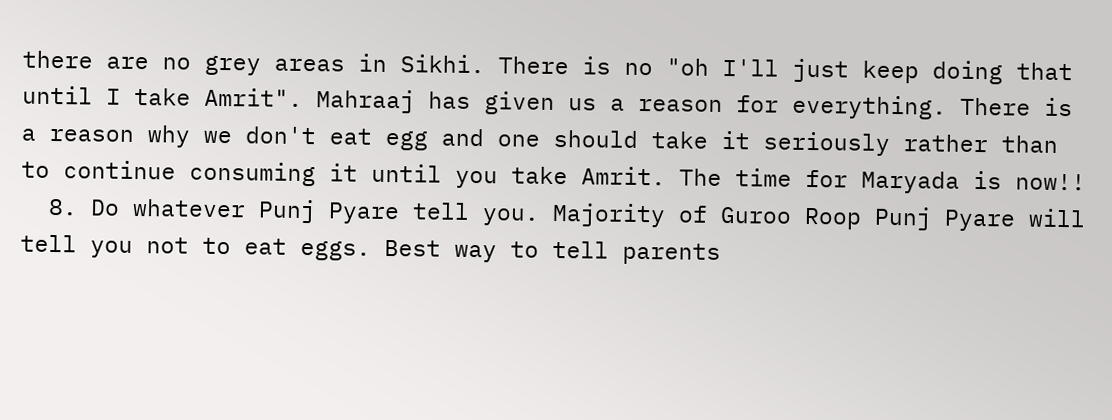there are no grey areas in Sikhi. There is no "oh I'll just keep doing that until I take Amrit". Mahraaj has given us a reason for everything. There is a reason why we don't eat egg and one should take it seriously rather than to continue consuming it until you take Amrit. The time for Maryada is now!!
  8. Do whatever Punj Pyare tell you. Majority of Guroo Roop Punj Pyare will tell you not to eat eggs. Best way to tell parents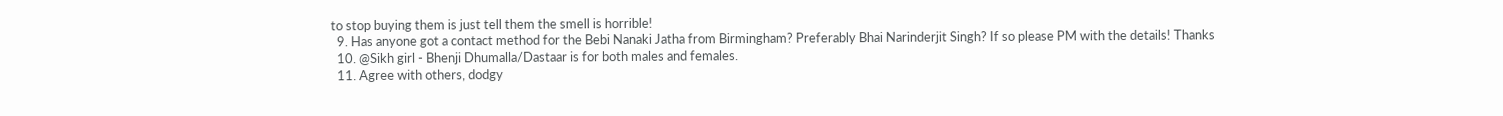to stop buying them is just tell them the smell is horrible!
  9. Has anyone got a contact method for the Bebi Nanaki Jatha from Birmingham? Preferably Bhai Narinderjit Singh? If so please PM with the details! Thanks
  10. @Sikh girl - Bhenji Dhumalla/Dastaar is for both males and females.
  11. Agree with others, dodgy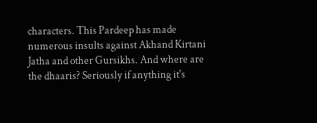characters. This Pardeep has made numerous insults against Akhand Kirtani Jatha and other Gursikhs. And where are the dhaaris? Seriously if anything it's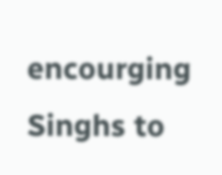encourging Singhs to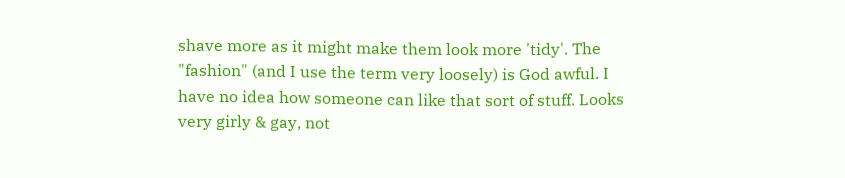shave more as it might make them look more 'tidy'. The "fashion" (and I use the term very loosely) is God awful. I have no idea how someone can like that sort of stuff. Looks very girly & gay, not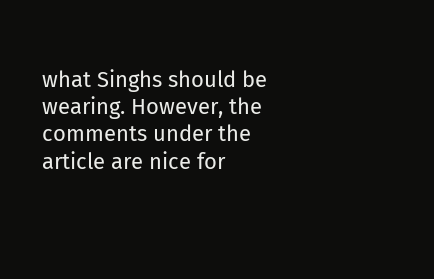what Singhs should be wearing. However, the comments under the article are nice for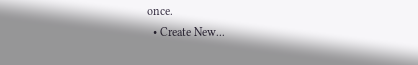once.
  • Create New...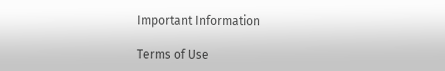Important Information

Terms of Use